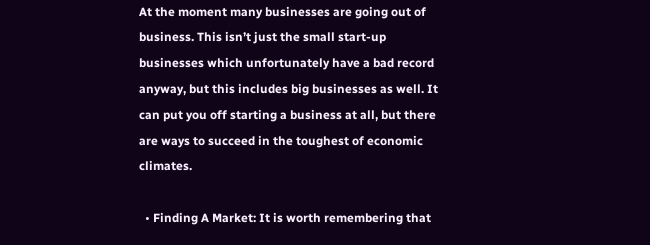At the moment many businesses are going out of business. This isn’t just the small start-up businesses which unfortunately have a bad record anyway, but this includes big businesses as well. It can put you off starting a business at all, but there are ways to succeed in the toughest of economic climates.

  • Finding A Market: It is worth remembering that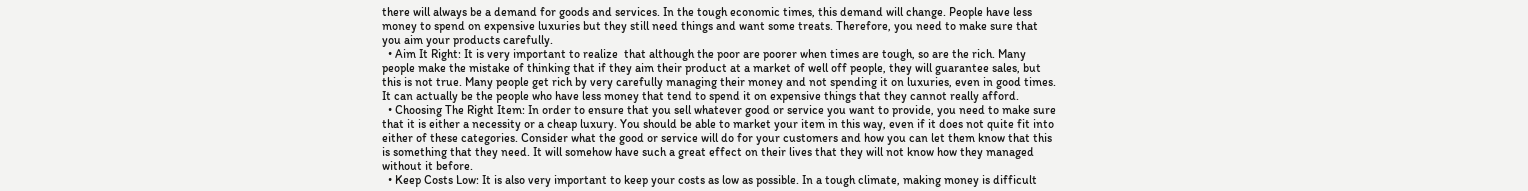there will always be a demand for goods and services. In the tough economic times, this demand will change. People have less money to spend on expensive luxuries but they still need things and want some treats. Therefore, you need to make sure that you aim your products carefully.
  • Aim It Right: It is very important to realize  that although the poor are poorer when times are tough, so are the rich. Many people make the mistake of thinking that if they aim their product at a market of well off people, they will guarantee sales, but this is not true. Many people get rich by very carefully managing their money and not spending it on luxuries, even in good times. It can actually be the people who have less money that tend to spend it on expensive things that they cannot really afford.
  • Choosing The Right Item: In order to ensure that you sell whatever good or service you want to provide, you need to make sure that it is either a necessity or a cheap luxury. You should be able to market your item in this way, even if it does not quite fit into either of these categories. Consider what the good or service will do for your customers and how you can let them know that this is something that they need. It will somehow have such a great effect on their lives that they will not know how they managed without it before.
  • Keep Costs Low: It is also very important to keep your costs as low as possible. In a tough climate, making money is difficult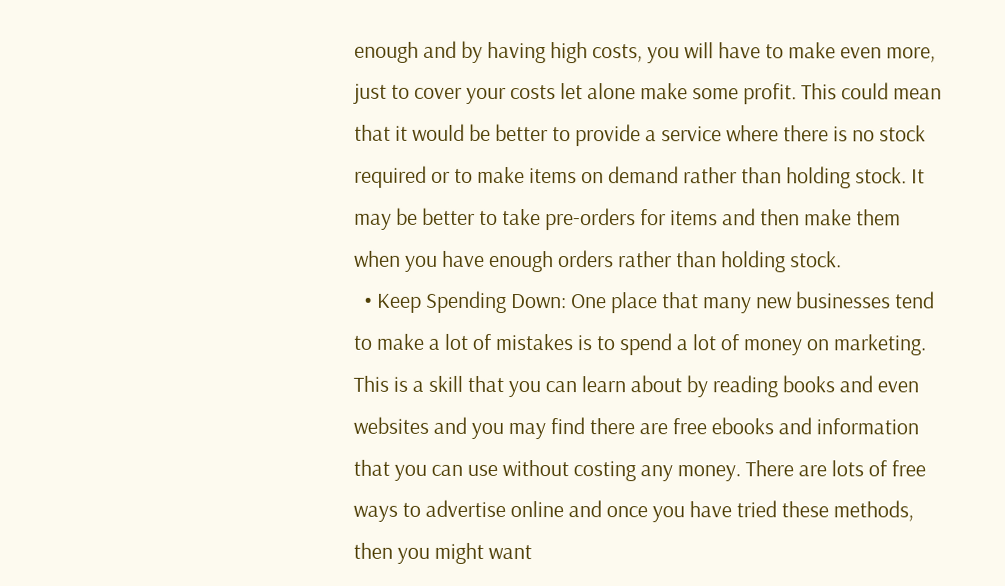enough and by having high costs, you will have to make even more, just to cover your costs let alone make some profit. This could mean that it would be better to provide a service where there is no stock required or to make items on demand rather than holding stock. It may be better to take pre-orders for items and then make them when you have enough orders rather than holding stock.
  • Keep Spending Down: One place that many new businesses tend to make a lot of mistakes is to spend a lot of money on marketing. This is a skill that you can learn about by reading books and even websites and you may find there are free ebooks and information that you can use without costing any money. There are lots of free ways to advertise online and once you have tried these methods, then you might want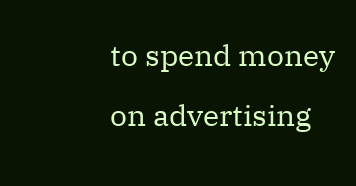to spend money on advertising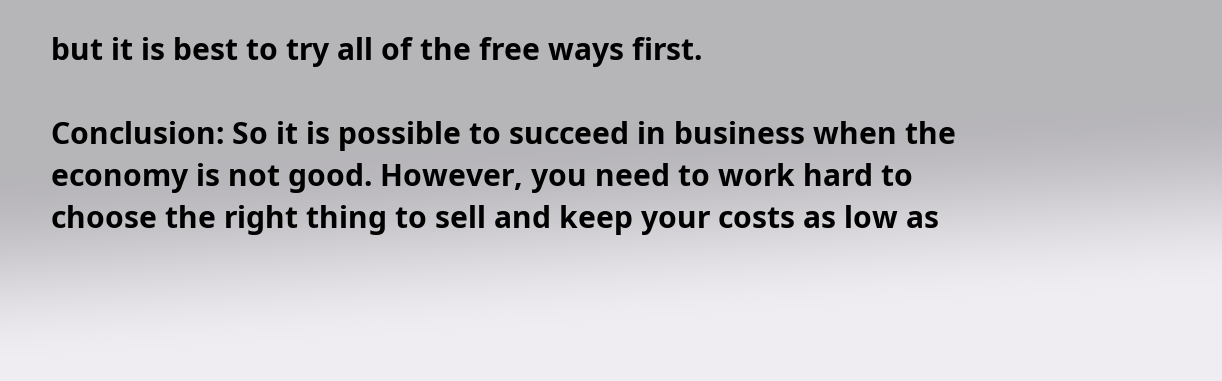but it is best to try all of the free ways first.

Conclusion: So it is possible to succeed in business when the economy is not good. However, you need to work hard to choose the right thing to sell and keep your costs as low as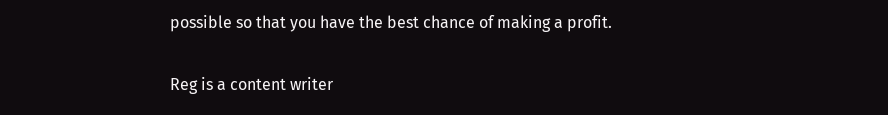possible so that you have the best chance of making a profit.

Reg is a content writer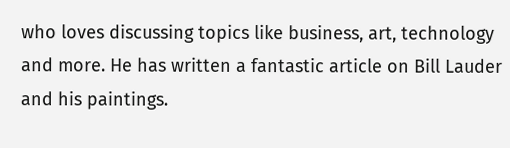who loves discussing topics like business, art, technology and more. He has written a fantastic article on Bill Lauder and his paintings.